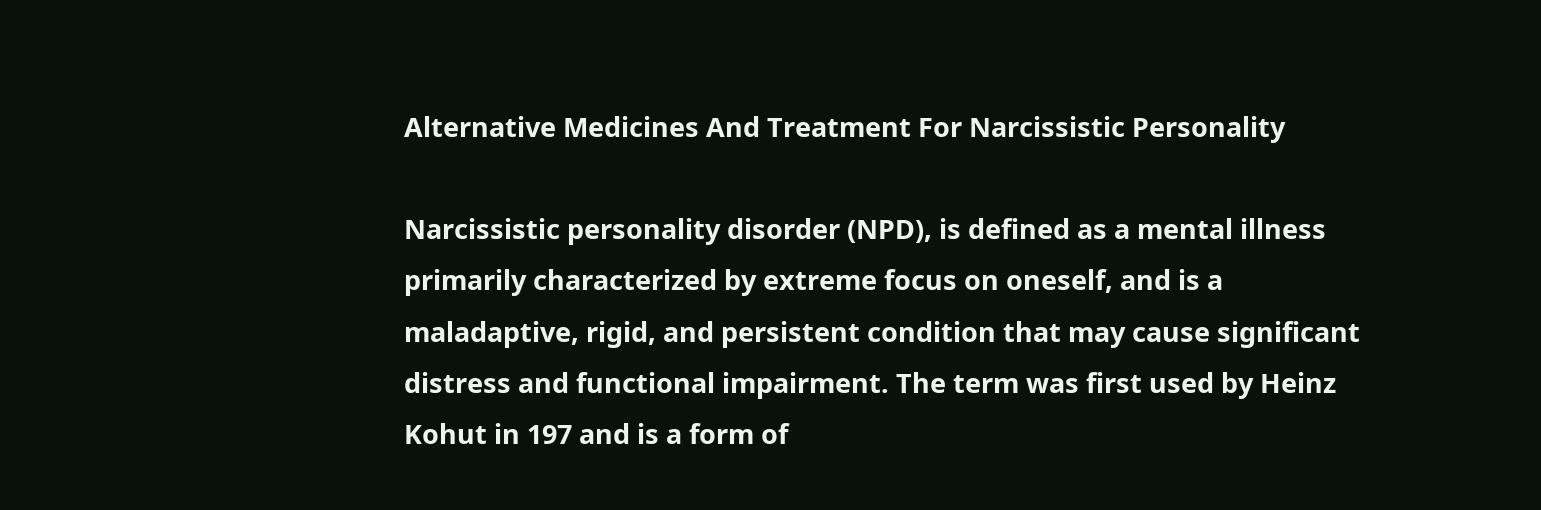Alternative Medicines And Treatment For Narcissistic Personality

Narcissistic personality disorder (NPD), is defined as a mental illness primarily characterized by extreme focus on oneself, and is a maladaptive, rigid, and persistent condition that may cause significant distress and functional impairment. The term was first used by Heinz Kohut in 197 and is a form of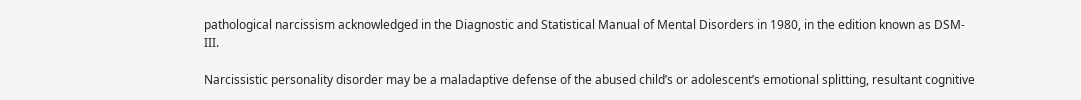pathological narcissism acknowledged in the Diagnostic and Statistical Manual of Mental Disorders in 1980, in the edition known as DSM-III.

Narcissistic personality disorder may be a maladaptive defense of the abused child’s or adolescent’s emotional splitting, resultant cognitive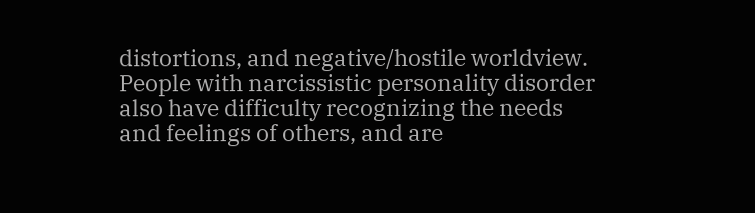distortions, and negative/hostile worldview. People with narcissistic personality disorder also have difficulty recognizing the needs and feelings of others, and are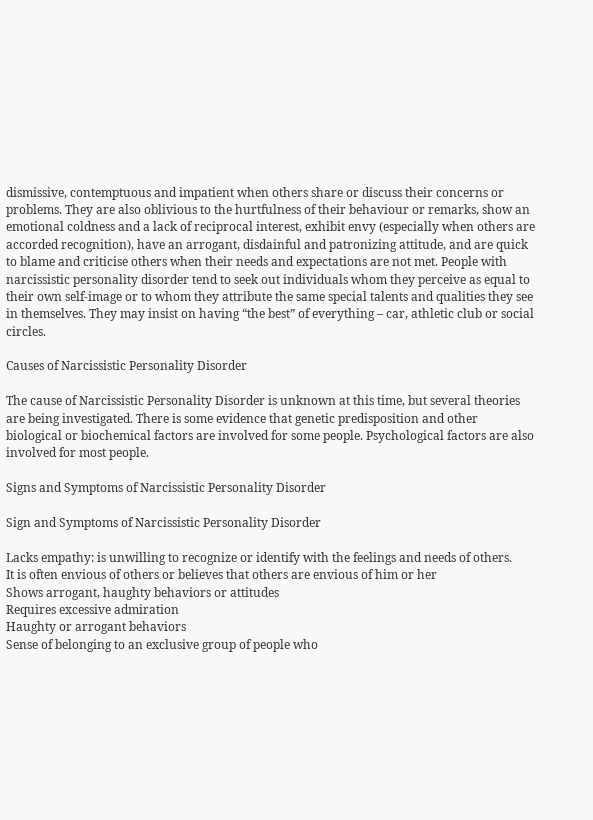dismissive, contemptuous and impatient when others share or discuss their concerns or problems. They are also oblivious to the hurtfulness of their behaviour or remarks, show an emotional coldness and a lack of reciprocal interest, exhibit envy (especially when others are accorded recognition), have an arrogant, disdainful and patronizing attitude, and are quick to blame and criticise others when their needs and expectations are not met. People with narcissistic personality disorder tend to seek out individuals whom they perceive as equal to their own self-image or to whom they attribute the same special talents and qualities they see in themselves. They may insist on having “the best” of everything – car, athletic club or social circles.

Causes of Narcissistic Personality Disorder

The cause of Narcissistic Personality Disorder is unknown at this time, but several theories are being investigated. There is some evidence that genetic predisposition and other biological or biochemical factors are involved for some people. Psychological factors are also involved for most people.

Signs and Symptoms of Narcissistic Personality Disorder

Sign and Symptoms of Narcissistic Personality Disorder

Lacks empathy: is unwilling to recognize or identify with the feelings and needs of others.
It is often envious of others or believes that others are envious of him or her
Shows arrogant, haughty behaviors or attitudes
Requires excessive admiration
Haughty or arrogant behaviors
Sense of belonging to an exclusive group of people who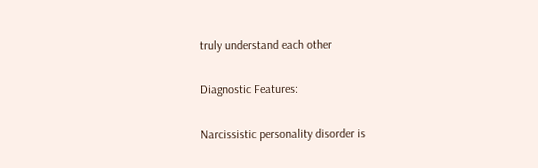truly understand each other

Diagnostic Features:

Narcissistic personality disorder is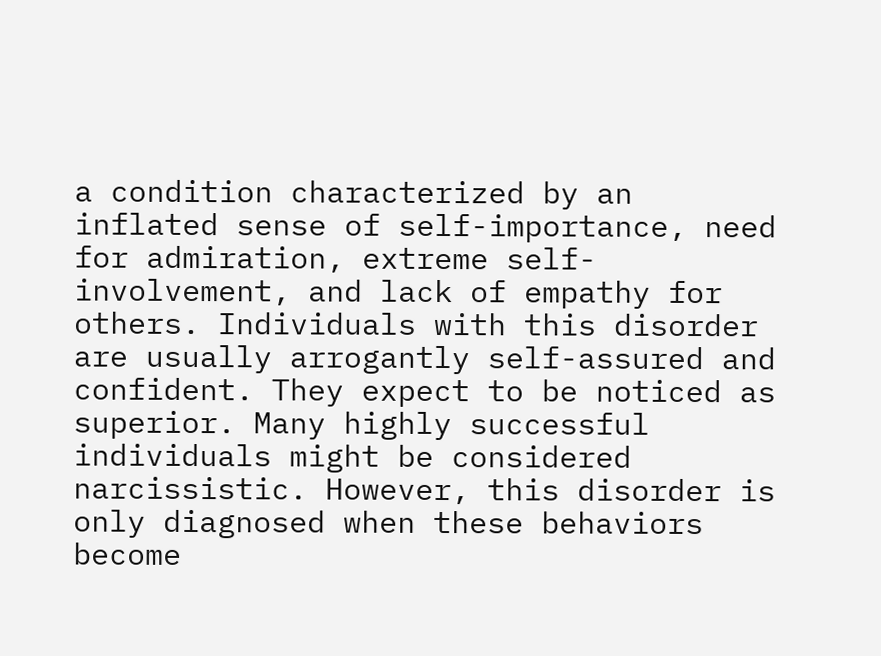a condition characterized by an inflated sense of self-importance, need for admiration, extreme self-involvement, and lack of empathy for others. Individuals with this disorder are usually arrogantly self-assured and confident. They expect to be noticed as superior. Many highly successful individuals might be considered narcissistic. However, this disorder is only diagnosed when these behaviors become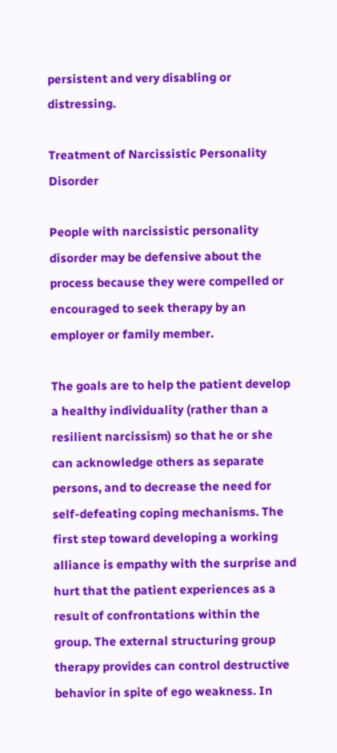persistent and very disabling or distressing.

Treatment of Narcissistic Personality Disorder

People with narcissistic personality disorder may be defensive about the process because they were compelled or encouraged to seek therapy by an employer or family member.

The goals are to help the patient develop a healthy individuality (rather than a resilient narcissism) so that he or she can acknowledge others as separate persons, and to decrease the need for self-defeating coping mechanisms. The first step toward developing a working alliance is empathy with the surprise and hurt that the patient experiences as a result of confrontations within the group. The external structuring group therapy provides can control destructive behavior in spite of ego weakness. In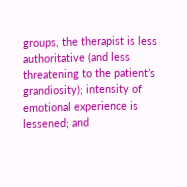groups, the therapist is less authoritative (and less threatening to the patient’s grandiosity); intensity of emotional experience is lessened; and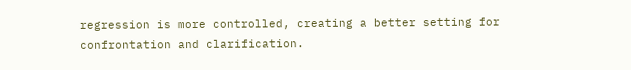regression is more controlled, creating a better setting for confrontation and clarification.